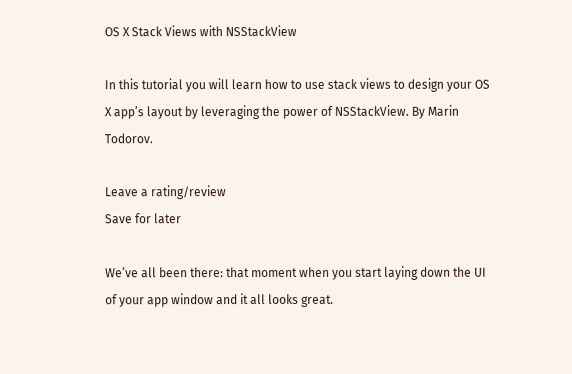OS X Stack Views with NSStackView

In this tutorial you will learn how to use stack views to design your OS X app’s layout by leveraging the power of NSStackView. By Marin Todorov.

Leave a rating/review
Save for later

We’ve all been there: that moment when you start laying down the UI of your app window and it all looks great.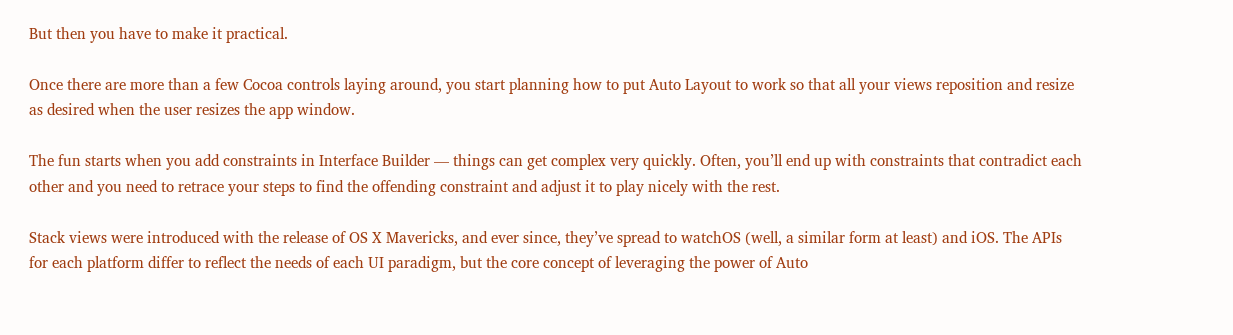But then you have to make it practical.

Once there are more than a few Cocoa controls laying around, you start planning how to put Auto Layout to work so that all your views reposition and resize as desired when the user resizes the app window.

The fun starts when you add constraints in Interface Builder — things can get complex very quickly. Often, you’ll end up with constraints that contradict each other and you need to retrace your steps to find the offending constraint and adjust it to play nicely with the rest.

Stack views were introduced with the release of OS X Mavericks, and ever since, they’ve spread to watchOS (well, a similar form at least) and iOS. The APIs for each platform differ to reflect the needs of each UI paradigm, but the core concept of leveraging the power of Auto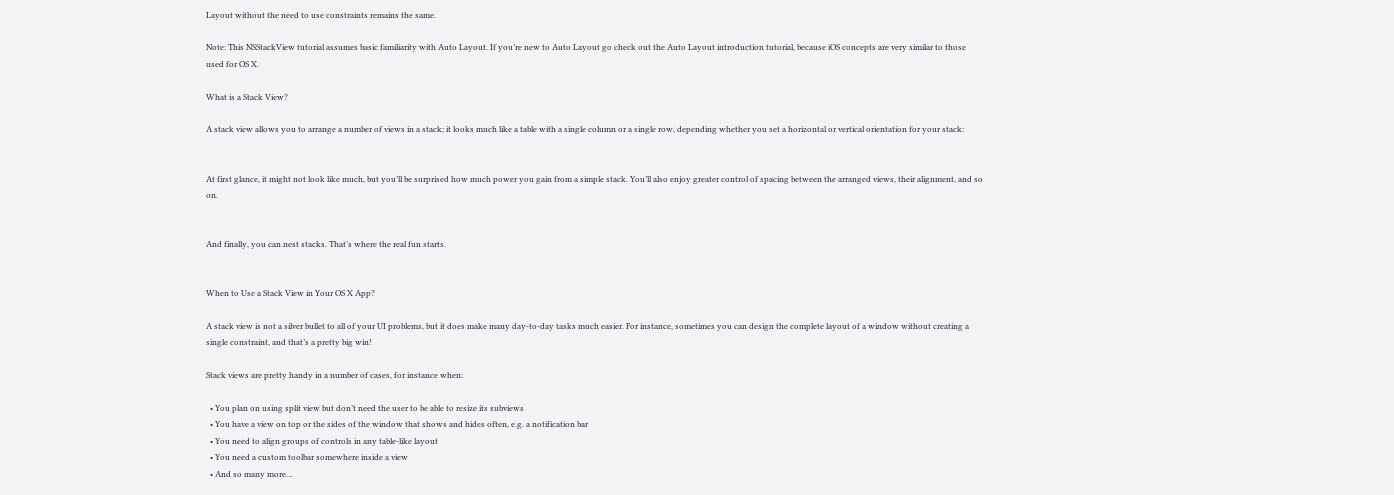Layout without the need to use constraints remains the same.

Note: This NSStackView tutorial assumes basic familiarity with Auto Layout. If you’re new to Auto Layout go check out the Auto Layout introduction tutorial, because iOS concepts are very similar to those used for OS X.

What is a Stack View?

A stack view allows you to arrange a number of views in a stack; it looks much like a table with a single column or a single row, depending whether you set a horizontal or vertical orientation for your stack:


At first glance, it might not look like much, but you’ll be surprised how much power you gain from a simple stack. You’ll also enjoy greater control of spacing between the arranged views, their alignment, and so on.


And finally, you can nest stacks. That’s where the real fun starts.


When to Use a Stack View in Your OS X App?

A stack view is not a silver bullet to all of your UI problems, but it does make many day-to-day tasks much easier. For instance, sometimes you can design the complete layout of a window without creating a single constraint, and that’s a pretty big win!

Stack views are pretty handy in a number of cases, for instance when:

  • You plan on using split view but don’t need the user to be able to resize its subviews
  • You have a view on top or the sides of the window that shows and hides often, e.g. a notification bar
  • You need to align groups of controls in any table-like layout
  • You need a custom toolbar somewhere inside a view
  • And so many more…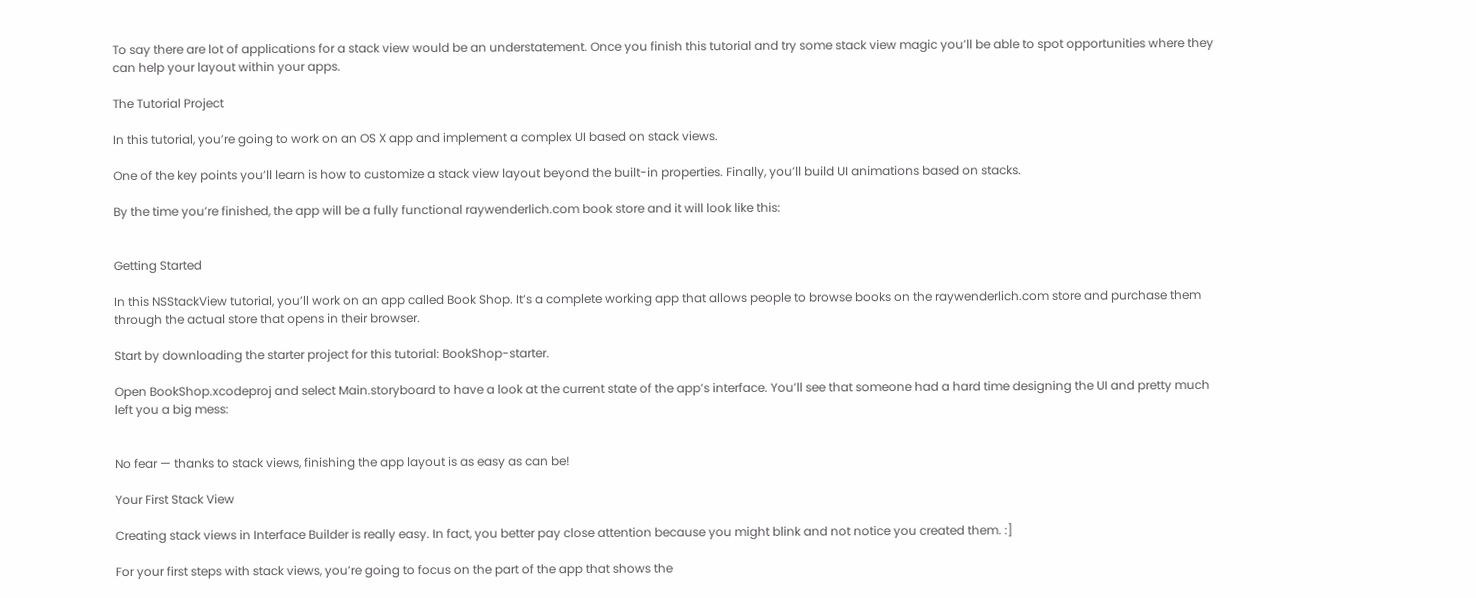To say there are lot of applications for a stack view would be an understatement. Once you finish this tutorial and try some stack view magic you’ll be able to spot opportunities where they can help your layout within your apps.

The Tutorial Project

In this tutorial, you’re going to work on an OS X app and implement a complex UI based on stack views.

One of the key points you’ll learn is how to customize a stack view layout beyond the built-in properties. Finally, you’ll build UI animations based on stacks.

By the time you’re finished, the app will be a fully functional raywenderlich.com book store and it will look like this:


Getting Started

In this NSStackView tutorial, you’ll work on an app called Book Shop. It’s a complete working app that allows people to browse books on the raywenderlich.com store and purchase them through the actual store that opens in their browser.

Start by downloading the starter project for this tutorial: BookShop-starter.

Open BookShop.xcodeproj and select Main.storyboard to have a look at the current state of the app’s interface. You’ll see that someone had a hard time designing the UI and pretty much left you a big mess:


No fear — thanks to stack views, finishing the app layout is as easy as can be!

Your First Stack View

Creating stack views in Interface Builder is really easy. In fact, you better pay close attention because you might blink and not notice you created them. :]

For your first steps with stack views, you’re going to focus on the part of the app that shows the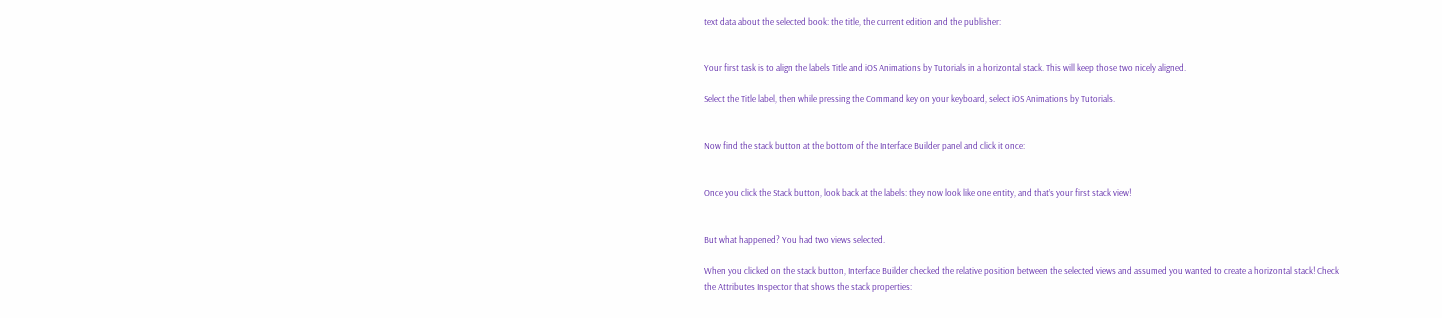text data about the selected book: the title, the current edition and the publisher:


Your first task is to align the labels Title and iOS Animations by Tutorials in a horizontal stack. This will keep those two nicely aligned.

Select the Title label, then while pressing the Command key on your keyboard, select iOS Animations by Tutorials.


Now find the stack button at the bottom of the Interface Builder panel and click it once:


Once you click the Stack button, look back at the labels: they now look like one entity, and that’s your first stack view!


But what happened? You had two views selected.

When you clicked on the stack button, Interface Builder checked the relative position between the selected views and assumed you wanted to create a horizontal stack! Check the Attributes Inspector that shows the stack properties: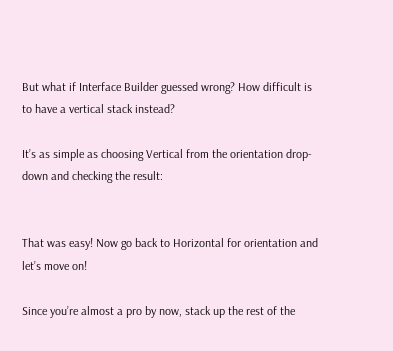But what if Interface Builder guessed wrong? How difficult is to have a vertical stack instead?

It’s as simple as choosing Vertical from the orientation drop-down and checking the result:


That was easy! Now go back to Horizontal for orientation and let’s move on!

Since you’re almost a pro by now, stack up the rest of the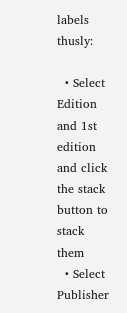labels thusly:

  • Select Edition and 1st edition and click the stack button to stack them
  • Select Publisher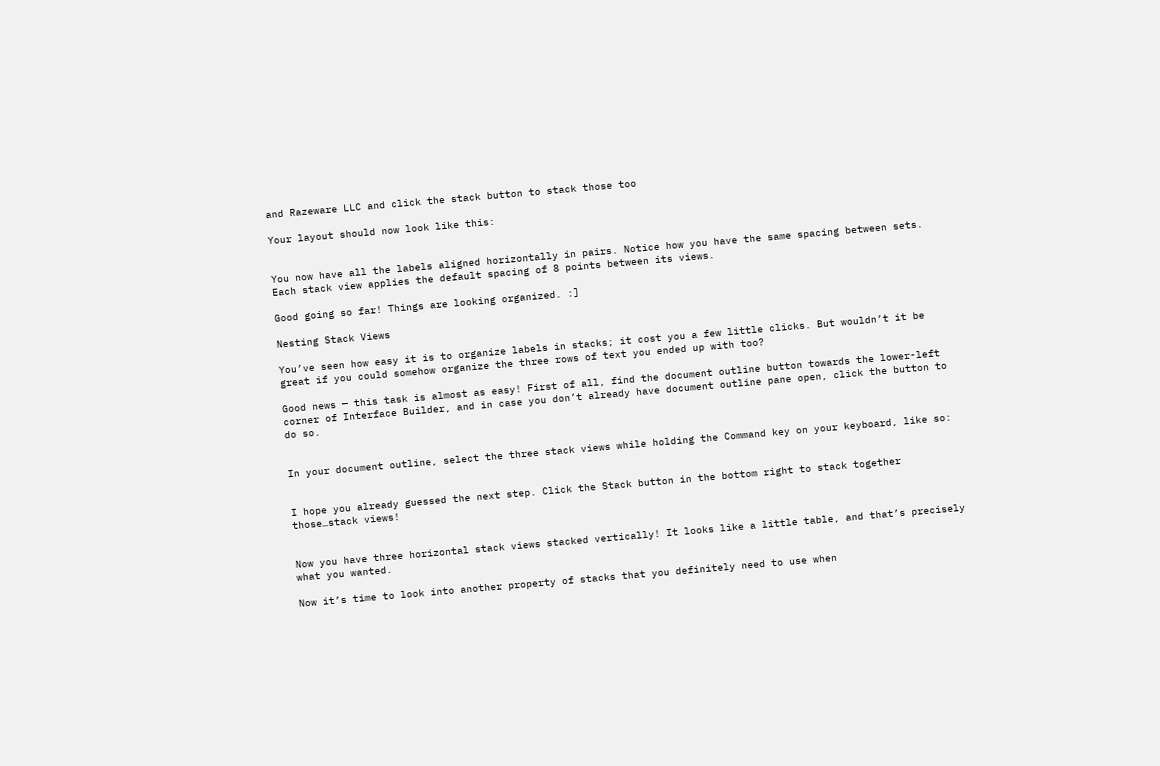and Razeware LLC and click the stack button to stack those too

Your layout should now look like this:


You now have all the labels aligned horizontally in pairs. Notice how you have the same spacing between sets. Each stack view applies the default spacing of 8 points between its views.

Good going so far! Things are looking organized. :]

Nesting Stack Views

You’ve seen how easy it is to organize labels in stacks; it cost you a few little clicks. But wouldn’t it be great if you could somehow organize the three rows of text you ended up with too?

Good news — this task is almost as easy! First of all, find the document outline button towards the lower-left corner of Interface Builder, and in case you don’t already have document outline pane open, click the button to do so.


In your document outline, select the three stack views while holding the Command key on your keyboard, like so:


I hope you already guessed the next step. Click the Stack button in the bottom right to stack together those…stack views!


Now you have three horizontal stack views stacked vertically! It looks like a little table, and that’s precisely what you wanted.

Now it’s time to look into another property of stacks that you definitely need to use when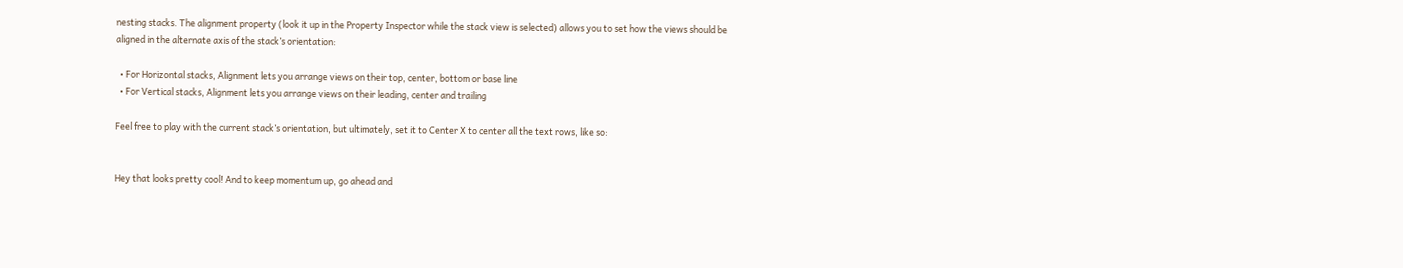nesting stacks. The alignment property (look it up in the Property Inspector while the stack view is selected) allows you to set how the views should be aligned in the alternate axis of the stack’s orientation:

  • For Horizontal stacks, Alignment lets you arrange views on their top, center, bottom or base line
  • For Vertical stacks, Alignment lets you arrange views on their leading, center and trailing

Feel free to play with the current stack’s orientation, but ultimately, set it to Center X to center all the text rows, like so:


Hey that looks pretty cool! And to keep momentum up, go ahead and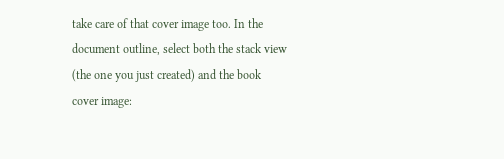take care of that cover image too. In the document outline, select both the stack view (the one you just created) and the book cover image: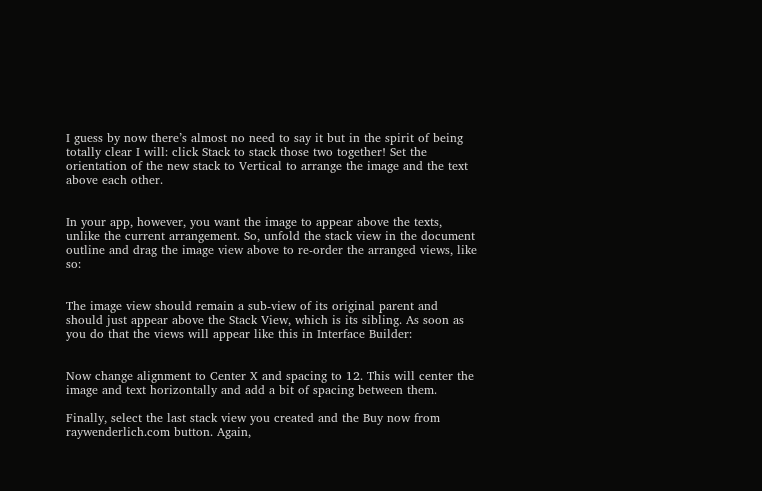I guess by now there’s almost no need to say it but in the spirit of being totally clear I will: click Stack to stack those two together! Set the orientation of the new stack to Vertical to arrange the image and the text above each other.


In your app, however, you want the image to appear above the texts, unlike the current arrangement. So, unfold the stack view in the document outline and drag the image view above to re-order the arranged views, like so:


The image view should remain a sub-view of its original parent and should just appear above the Stack View, which is its sibling. As soon as you do that the views will appear like this in Interface Builder:


Now change alignment to Center X and spacing to 12. This will center the image and text horizontally and add a bit of spacing between them.

Finally, select the last stack view you created and the Buy now from raywenderlich.com button. Again,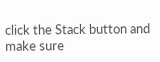click the Stack button and make sure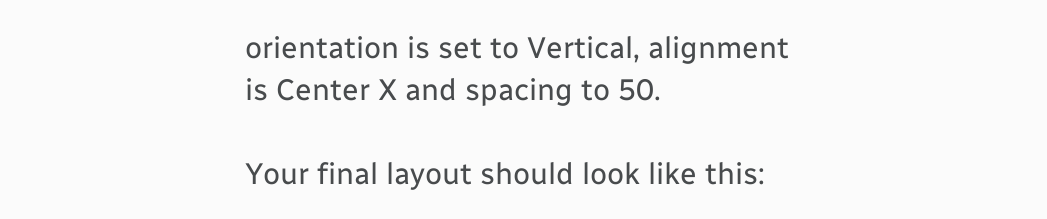orientation is set to Vertical, alignment is Center X and spacing to 50.

Your final layout should look like this: